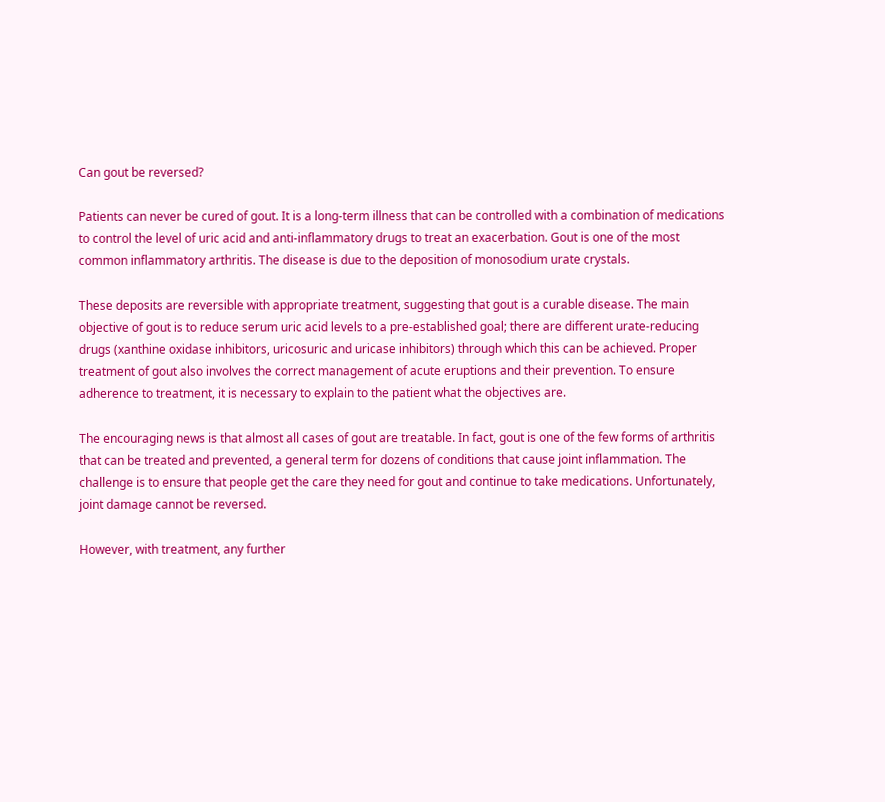Can gout be reversed?

Patients can never be cured of gout. It is a long-term illness that can be controlled with a combination of medications to control the level of uric acid and anti-inflammatory drugs to treat an exacerbation. Gout is one of the most common inflammatory arthritis. The disease is due to the deposition of monosodium urate crystals.

These deposits are reversible with appropriate treatment, suggesting that gout is a curable disease. The main objective of gout is to reduce serum uric acid levels to a pre-established goal; there are different urate-reducing drugs (xanthine oxidase inhibitors, uricosuric and uricase inhibitors) through which this can be achieved. Proper treatment of gout also involves the correct management of acute eruptions and their prevention. To ensure adherence to treatment, it is necessary to explain to the patient what the objectives are.

The encouraging news is that almost all cases of gout are treatable. In fact, gout is one of the few forms of arthritis that can be treated and prevented, a general term for dozens of conditions that cause joint inflammation. The challenge is to ensure that people get the care they need for gout and continue to take medications. Unfortunately, joint damage cannot be reversed.

However, with treatment, any further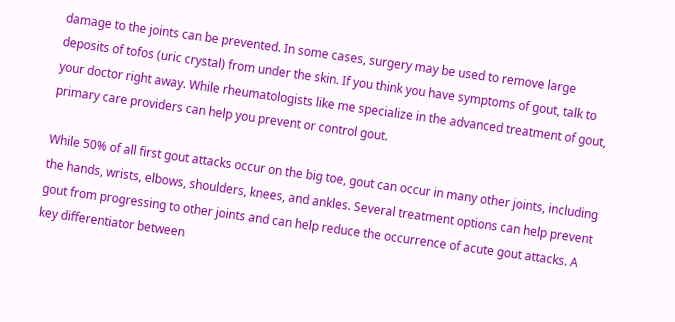damage to the joints can be prevented. In some cases, surgery may be used to remove large deposits of tofos (uric crystal) from under the skin. If you think you have symptoms of gout, talk to your doctor right away. While rheumatologists like me specialize in the advanced treatment of gout, primary care providers can help you prevent or control gout.

While 50% of all first gout attacks occur on the big toe, gout can occur in many other joints, including the hands, wrists, elbows, shoulders, knees, and ankles. Several treatment options can help prevent gout from progressing to other joints and can help reduce the occurrence of acute gout attacks. A key differentiator between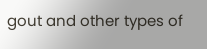gout and other types of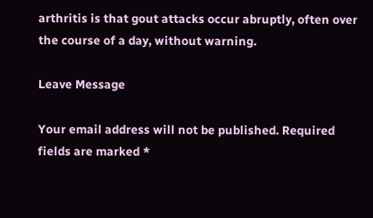arthritis is that gout attacks occur abruptly, often over the course of a day, without warning.

Leave Message

Your email address will not be published. Required fields are marked *